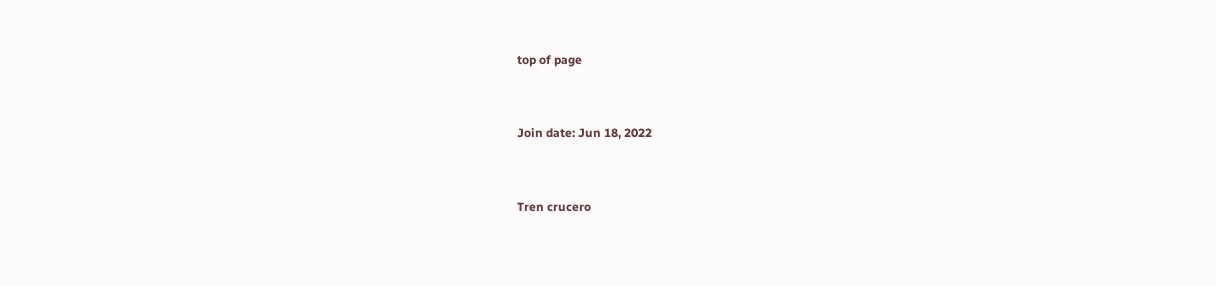top of page


Join date: Jun 18, 2022


Tren crucero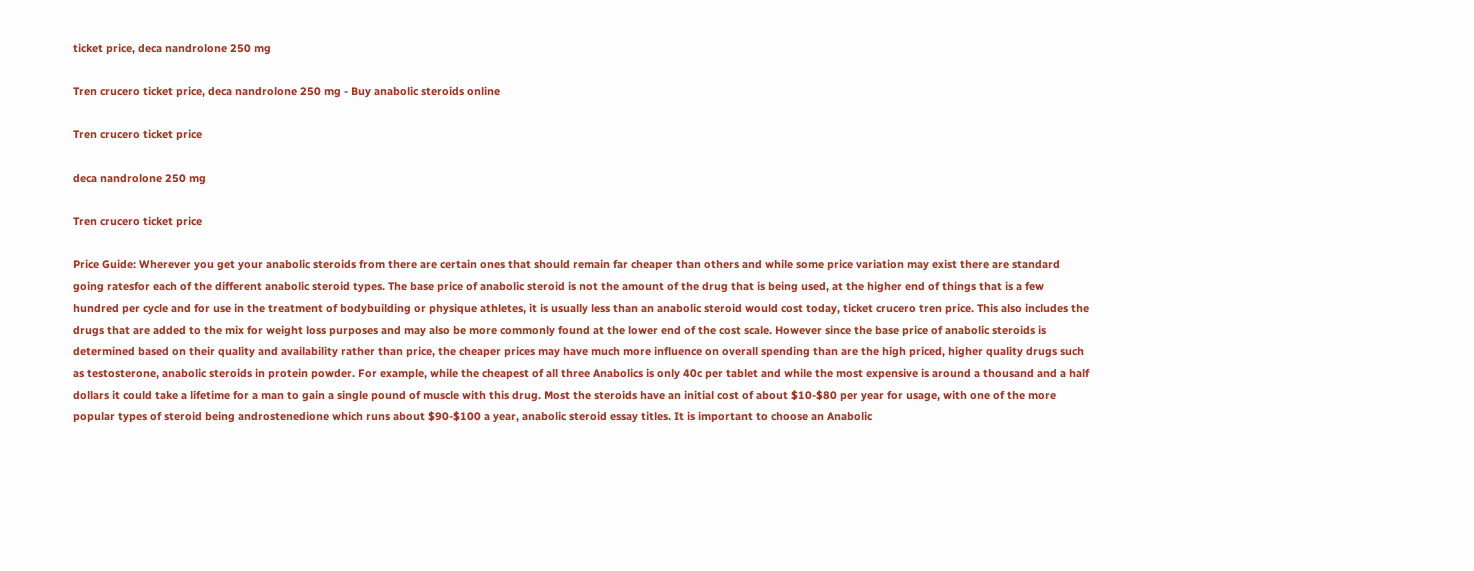ticket price, deca nandrolone 250 mg

Tren crucero ticket price, deca nandrolone 250 mg - Buy anabolic steroids online

Tren crucero ticket price

deca nandrolone 250 mg

Tren crucero ticket price

Price Guide: Wherever you get your anabolic steroids from there are certain ones that should remain far cheaper than others and while some price variation may exist there are standard going ratesfor each of the different anabolic steroid types. The base price of anabolic steroid is not the amount of the drug that is being used, at the higher end of things that is a few hundred per cycle and for use in the treatment of bodybuilding or physique athletes, it is usually less than an anabolic steroid would cost today, ticket crucero tren price. This also includes the drugs that are added to the mix for weight loss purposes and may also be more commonly found at the lower end of the cost scale. However since the base price of anabolic steroids is determined based on their quality and availability rather than price, the cheaper prices may have much more influence on overall spending than are the high priced, higher quality drugs such as testosterone, anabolic steroids in protein powder. For example, while the cheapest of all three Anabolics is only 40c per tablet and while the most expensive is around a thousand and a half dollars it could take a lifetime for a man to gain a single pound of muscle with this drug. Most the steroids have an initial cost of about $10-$80 per year for usage, with one of the more popular types of steroid being androstenedione which runs about $90-$100 a year, anabolic steroid essay titles. It is important to choose an Anabolic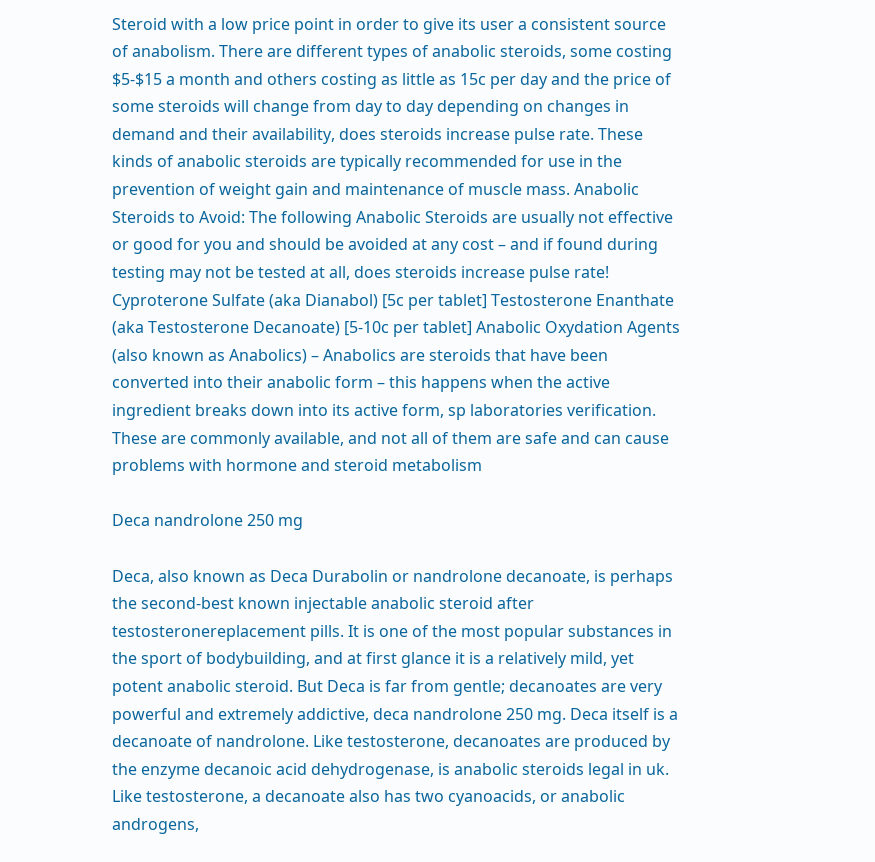Steroid with a low price point in order to give its user a consistent source of anabolism. There are different types of anabolic steroids, some costing $5-$15 a month and others costing as little as 15c per day and the price of some steroids will change from day to day depending on changes in demand and their availability, does steroids increase pulse rate. These kinds of anabolic steroids are typically recommended for use in the prevention of weight gain and maintenance of muscle mass. Anabolic Steroids to Avoid: The following Anabolic Steroids are usually not effective or good for you and should be avoided at any cost – and if found during testing may not be tested at all, does steroids increase pulse rate! Cyproterone Sulfate (aka Dianabol) [5c per tablet] Testosterone Enanthate (aka Testosterone Decanoate) [5-10c per tablet] Anabolic Oxydation Agents (also known as Anabolics) – Anabolics are steroids that have been converted into their anabolic form – this happens when the active ingredient breaks down into its active form, sp laboratories verification. These are commonly available, and not all of them are safe and can cause problems with hormone and steroid metabolism

Deca nandrolone 250 mg

Deca, also known as Deca Durabolin or nandrolone decanoate, is perhaps the second-best known injectable anabolic steroid after testosteronereplacement pills. It is one of the most popular substances in the sport of bodybuilding, and at first glance it is a relatively mild, yet potent anabolic steroid. But Deca is far from gentle; decanoates are very powerful and extremely addictive, deca nandrolone 250 mg. Deca itself is a decanoate of nandrolone. Like testosterone, decanoates are produced by the enzyme decanoic acid dehydrogenase, is anabolic steroids legal in uk. Like testosterone, a decanoate also has two cyanoacids, or anabolic androgens,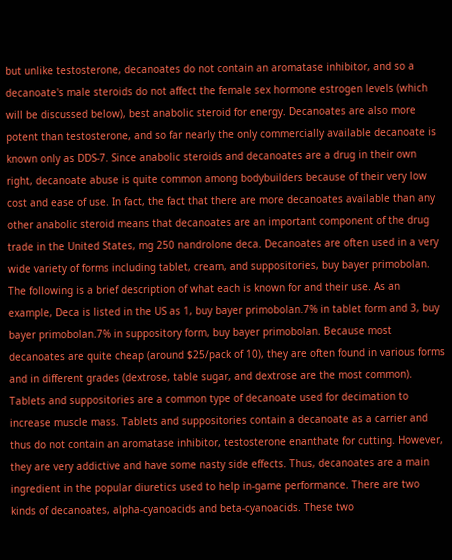but unlike testosterone, decanoates do not contain an aromatase inhibitor, and so a decanoate's male steroids do not affect the female sex hormone estrogen levels (which will be discussed below), best anabolic steroid for energy. Decanoates are also more potent than testosterone, and so far nearly the only commercially available decanoate is known only as DDS-7. Since anabolic steroids and decanoates are a drug in their own right, decanoate abuse is quite common among bodybuilders because of their very low cost and ease of use. In fact, the fact that there are more decanoates available than any other anabolic steroid means that decanoates are an important component of the drug trade in the United States, mg 250 nandrolone deca. Decanoates are often used in a very wide variety of forms including tablet, cream, and suppositories, buy bayer primobolan. The following is a brief description of what each is known for and their use. As an example, Deca is listed in the US as 1, buy bayer primobolan.7% in tablet form and 3, buy bayer primobolan.7% in suppository form, buy bayer primobolan. Because most decanoates are quite cheap (around $25/pack of 10), they are often found in various forms and in different grades (dextrose, table sugar, and dextrose are the most common). Tablets and suppositories are a common type of decanoate used for decimation to increase muscle mass. Tablets and suppositories contain a decanoate as a carrier and thus do not contain an aromatase inhibitor, testosterone enanthate for cutting. However, they are very addictive and have some nasty side effects. Thus, decanoates are a main ingredient in the popular diuretics used to help in-game performance. There are two kinds of decanoates, alpha-cyanoacids and beta-cyanoacids. These two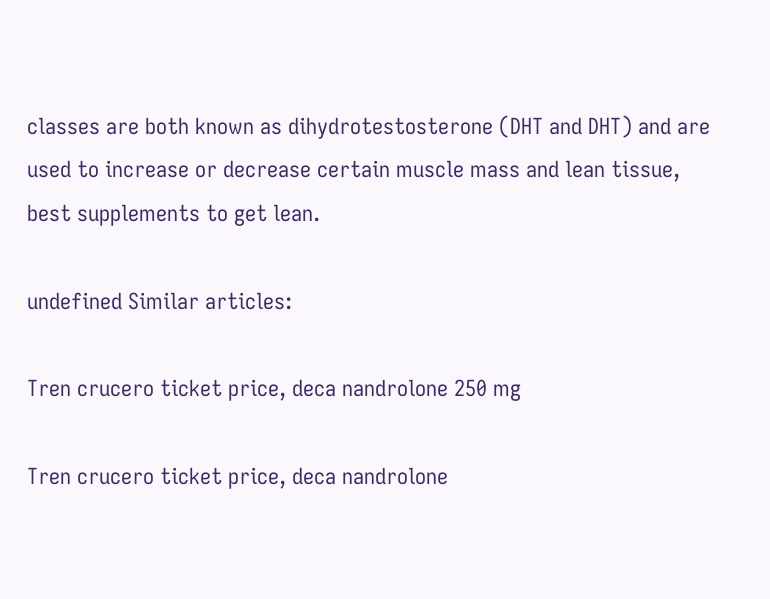classes are both known as dihydrotestosterone (DHT and DHT) and are used to increase or decrease certain muscle mass and lean tissue, best supplements to get lean.

undefined Similar articles:

Tren crucero ticket price, deca nandrolone 250 mg

Tren crucero ticket price, deca nandrolone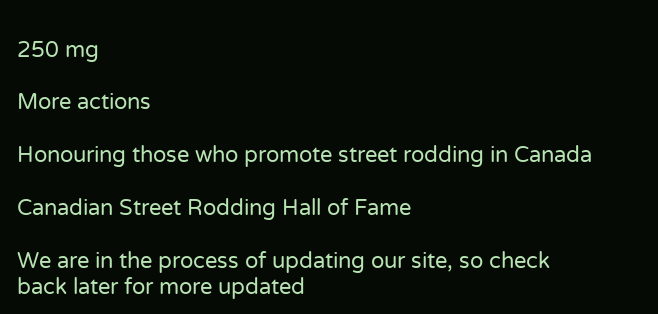250 mg

More actions

Honouring those who promote street rodding in Canada

Canadian Street Rodding Hall of Fame

We are in the process of updating our site, so check back later for more updated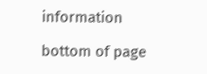information

bottom of page